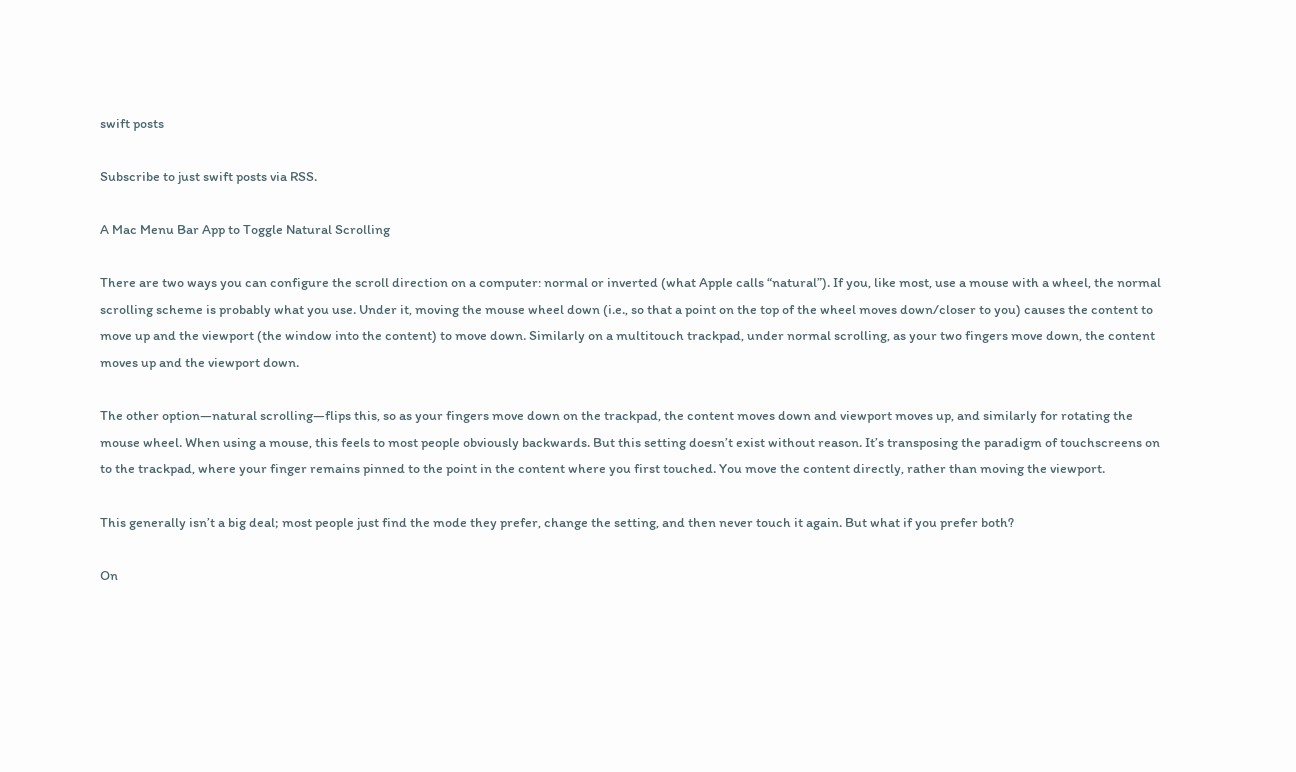swift posts

Subscribe to just swift posts via RSS.

A Mac Menu Bar App to Toggle Natural Scrolling

There are two ways you can configure the scroll direction on a computer: normal or inverted (what Apple calls “natural”). If you, like most, use a mouse with a wheel, the normal scrolling scheme is probably what you use. Under it, moving the mouse wheel down (i.e., so that a point on the top of the wheel moves down/closer to you) causes the content to move up and the viewport (the window into the content) to move down. Similarly on a multitouch trackpad, under normal scrolling, as your two fingers move down, the content moves up and the viewport down.

The other option—natural scrolling—flips this, so as your fingers move down on the trackpad, the content moves down and viewport moves up, and similarly for rotating the mouse wheel. When using a mouse, this feels to most people obviously backwards. But this setting doesn’t exist without reason. It’s transposing the paradigm of touchscreens on to the trackpad, where your finger remains pinned to the point in the content where you first touched. You move the content directly, rather than moving the viewport.

This generally isn’t a big deal; most people just find the mode they prefer, change the setting, and then never touch it again. But what if you prefer both?

On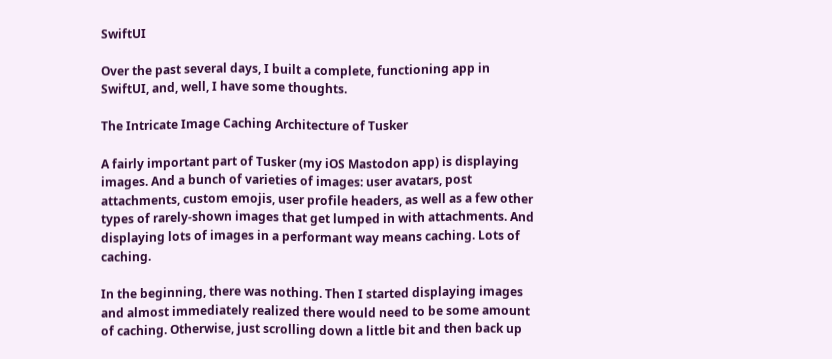SwiftUI

Over the past several days, I built a complete, functioning app in SwiftUI, and, well, I have some thoughts.

The Intricate Image Caching Architecture of Tusker

A fairly important part of Tusker (my iOS Mastodon app) is displaying images. And a bunch of varieties of images: user avatars, post attachments, custom emojis, user profile headers, as well as a few other types of rarely-shown images that get lumped in with attachments. And displaying lots of images in a performant way means caching. Lots of caching.

In the beginning, there was nothing. Then I started displaying images and almost immediately realized there would need to be some amount of caching. Otherwise, just scrolling down a little bit and then back up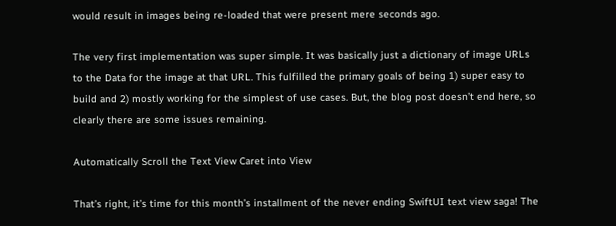would result in images being re-loaded that were present mere seconds ago.

The very first implementation was super simple. It was basically just a dictionary of image URLs to the Data for the image at that URL. This fulfilled the primary goals of being 1) super easy to build and 2) mostly working for the simplest of use cases. But, the blog post doesn’t end here, so clearly there are some issues remaining.

Automatically Scroll the Text View Caret into View

That’s right, it’s time for this month’s installment of the never ending SwiftUI text view saga! The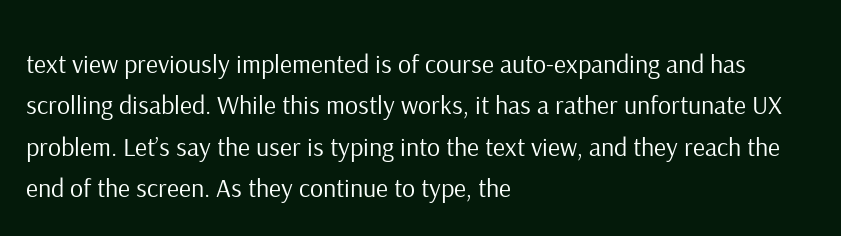text view previously implemented is of course auto-expanding and has scrolling disabled. While this mostly works, it has a rather unfortunate UX problem. Let’s say the user is typing into the text view, and they reach the end of the screen. As they continue to type, the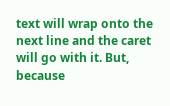text will wrap onto the next line and the caret will go with it. But, because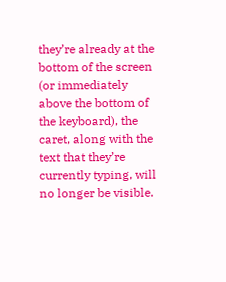they’re already at the bottom of the screen (or immediately above the bottom of the keyboard), the caret, along with the text that they’re currently typing, will no longer be visible.